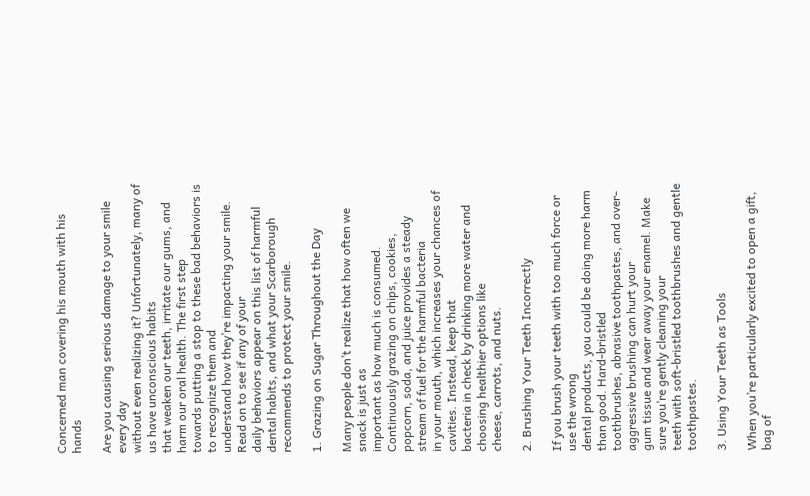Concerned man covering his mouth with his hands

Are you causing serious damage to your smile every day
without even realizing it? Unfortunately, many of us have unconscious habits
that weaken our teeth, irritate our gums, and harm our oral health. The first step
towards putting a stop to these bad behaviors is to recognize them and
understand how they’re impacting your smile. Read on to see if any of your
daily behaviors appear on this list of harmful dental habits, and what your Scarborough
recommends to protect your smile.

1. Grazing on Sugar Throughout the Day

Many people don’t realize that how often we snack is just as
important as how much is consumed. Continuously grazing on chips, cookies,
popcorn, soda, and juice provides a steady stream of fuel for the harmful bacteria
in your mouth, which increases your chances of cavities. Instead, keep that
bacteria in check by drinking more water and choosing healthier options like
cheese, carrots, and nuts.

2. Brushing Your Teeth Incorrectly

If you brush your teeth with too much force or use the wrong
dental products, you could be doing more harm than good. Hard-bristled
toothbrushes, abrasive toothpastes, and over-aggressive brushing can hurt your
gum tissue and wear away your enamel. Make sure you’re gently cleaning your
teeth with soft-bristled toothbrushes and gentle toothpastes.

3. Using Your Teeth as Tools

When you’re particularly excited to open a gift, bag of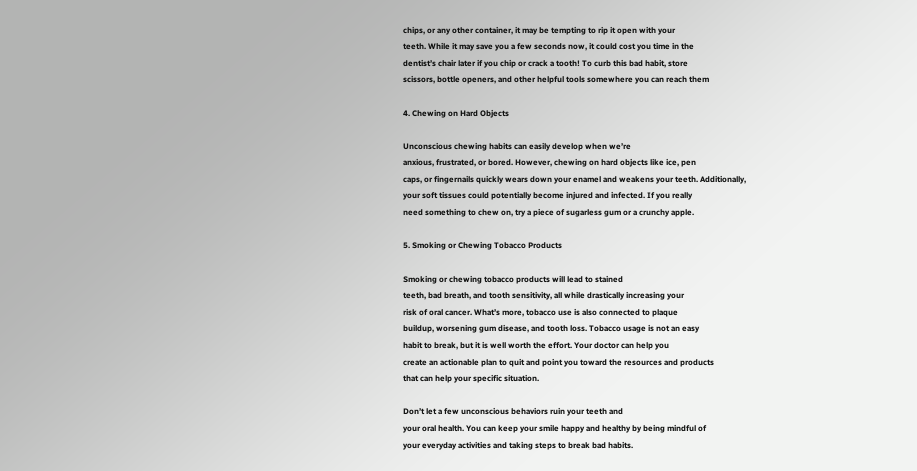chips, or any other container, it may be tempting to rip it open with your
teeth. While it may save you a few seconds now, it could cost you time in the
dentist’s chair later if you chip or crack a tooth! To curb this bad habit, store
scissors, bottle openers, and other helpful tools somewhere you can reach them

4. Chewing on Hard Objects

Unconscious chewing habits can easily develop when we’re
anxious, frustrated, or bored. However, chewing on hard objects like ice, pen
caps, or fingernails quickly wears down your enamel and weakens your teeth. Additionally,
your soft tissues could potentially become injured and infected. If you really
need something to chew on, try a piece of sugarless gum or a crunchy apple.

5. Smoking or Chewing Tobacco Products

Smoking or chewing tobacco products will lead to stained
teeth, bad breath, and tooth sensitivity, all while drastically increasing your
risk of oral cancer. What’s more, tobacco use is also connected to plaque
buildup, worsening gum disease, and tooth loss. Tobacco usage is not an easy
habit to break, but it is well worth the effort. Your doctor can help you
create an actionable plan to quit and point you toward the resources and products
that can help your specific situation.

Don’t let a few unconscious behaviors ruin your teeth and
your oral health. You can keep your smile happy and healthy by being mindful of
your everyday activities and taking steps to break bad habits.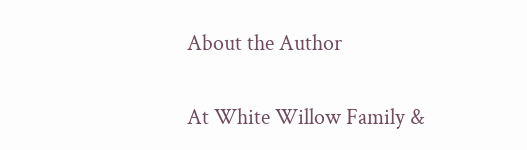About the Author

At White Willow Family &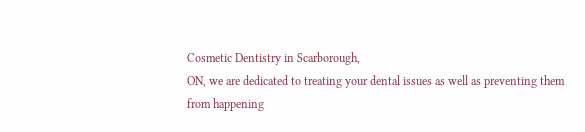Cosmetic Dentistry in Scarborough,
ON, we are dedicated to treating your dental issues as well as preventing them
from happening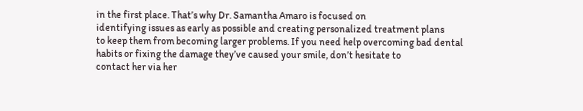in the first place. That’s why Dr. Samantha Amaro is focused on
identifying issues as early as possible and creating personalized treatment plans
to keep them from becoming larger problems. If you need help overcoming bad dental
habits or fixing the damage they’ve caused your smile, don’t hesitate to
contact her via her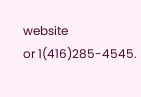website
or 1(416)285-4545.